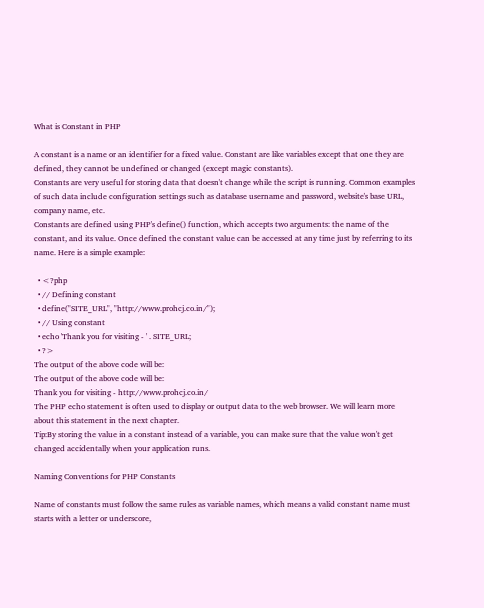What is Constant in PHP

A constant is a name or an identifier for a fixed value. Constant are like variables except that one they are defined, they cannot be undefined or changed (except magic constants).
Constants are very useful for storing data that doesn't change while the script is running. Common examples of such data include configuration settings such as database username and password, website's base URL, company name, etc.
Constants are defined using PHP's define() function, which accepts two arguments: the name of the constant, and its value. Once defined the constant value can be accessed at any time just by referring to its name. Here is a simple example:

  • <?php
  • // Defining constant
  • define("SITE_URL", "http://www.prohcj.co.in/");
  • // Using constant
  • echo 'Thank you for visiting - ' . SITE_URL;
  • ?>
The output of the above code will be:
The output of the above code will be:
Thank you for visiting - http://www.prohcj.co.in/
The PHP echo statement is often used to display or output data to the web browser. We will learn more about this statement in the next chapter.
Tip:By storing the value in a constant instead of a variable, you can make sure that the value won't get changed accidentally when your application runs.

Naming Conventions for PHP Constants

Name of constants must follow the same rules as variable names, which means a valid constant name must starts with a letter or underscore,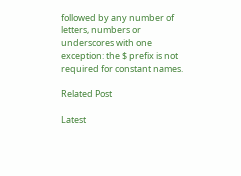followed by any number of letters, numbers or underscores with one exception: the $ prefix is not required for constant names.

Related Post

Latest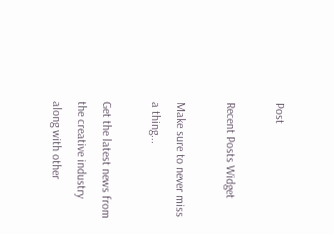Post

Recent Posts Widget

Make sure to never miss a thing...

Get the latest news from the creative industry along with other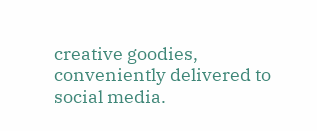creative goodies, conveniently delivered to social media.